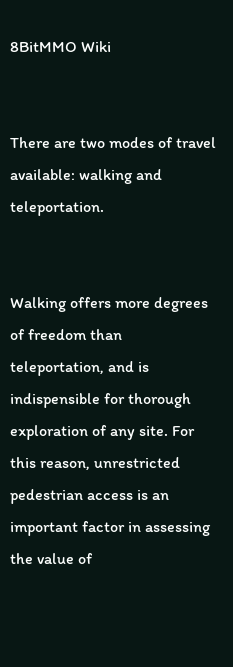8BitMMO Wiki


There are two modes of travel available: walking and teleportation.


Walking offers more degrees of freedom than teleportation, and is indispensible for thorough exploration of any site. For this reason, unrestricted pedestrian access is an important factor in assessing the value of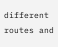different routes and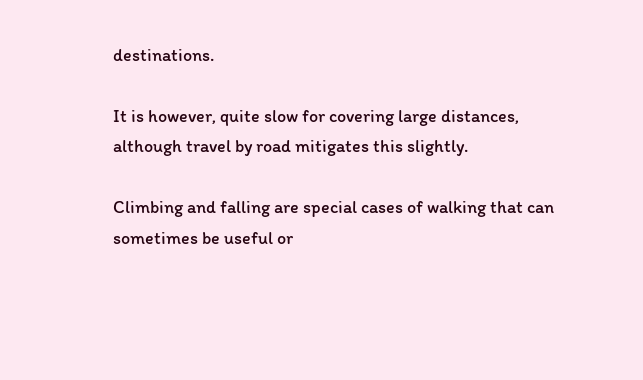destinations.

It is however, quite slow for covering large distances, although travel by road mitigates this slightly.

Climbing and falling are special cases of walking that can sometimes be useful or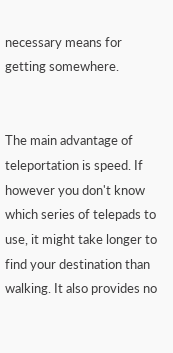necessary means for getting somewhere.


The main advantage of teleportation is speed. If however you don't know which series of telepads to use, it might take longer to find your destination than walking. It also provides no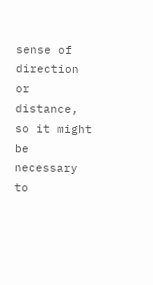sense of direction or distance, so it might be necessary to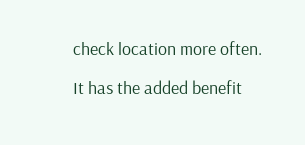check location more often.

It has the added benefit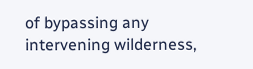of bypassing any intervening wilderness,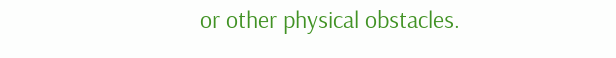or other physical obstacles.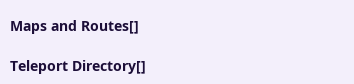Maps and Routes[]

Teleport Directory[]